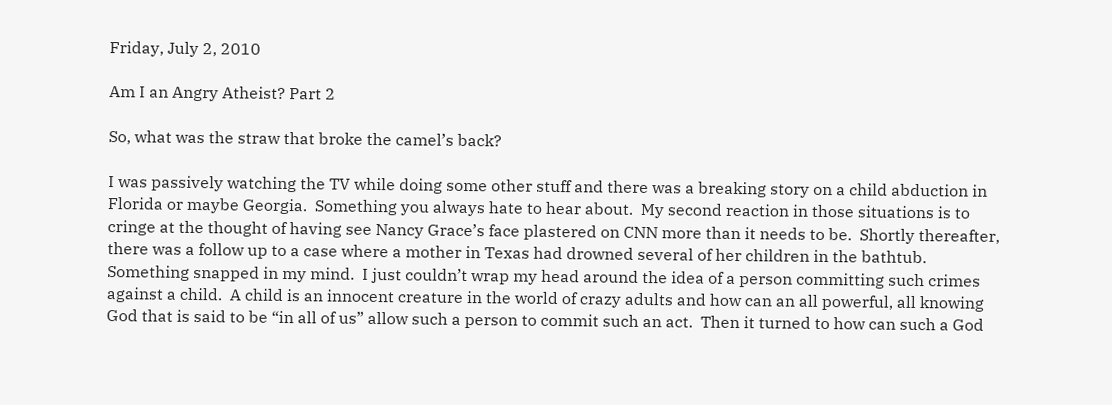Friday, July 2, 2010

Am I an Angry Atheist? Part 2

So, what was the straw that broke the camel’s back?

I was passively watching the TV while doing some other stuff and there was a breaking story on a child abduction in Florida or maybe Georgia.  Something you always hate to hear about.  My second reaction in those situations is to cringe at the thought of having see Nancy Grace’s face plastered on CNN more than it needs to be.  Shortly thereafter, there was a follow up to a case where a mother in Texas had drowned several of her children in the bathtub.  Something snapped in my mind.  I just couldn’t wrap my head around the idea of a person committing such crimes against a child.  A child is an innocent creature in the world of crazy adults and how can an all powerful, all knowing God that is said to be “in all of us” allow such a person to commit such an act.  Then it turned to how can such a God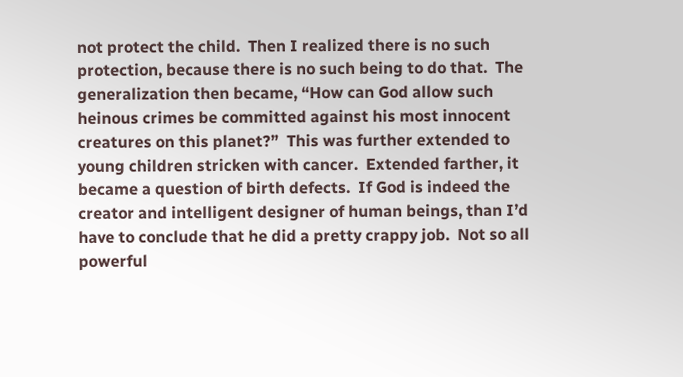not protect the child.  Then I realized there is no such protection, because there is no such being to do that.  The generalization then became, “How can God allow such heinous crimes be committed against his most innocent creatures on this planet?”  This was further extended to young children stricken with cancer.  Extended farther, it became a question of birth defects.  If God is indeed the creator and intelligent designer of human beings, than I’d have to conclude that he did a pretty crappy job.  Not so all powerful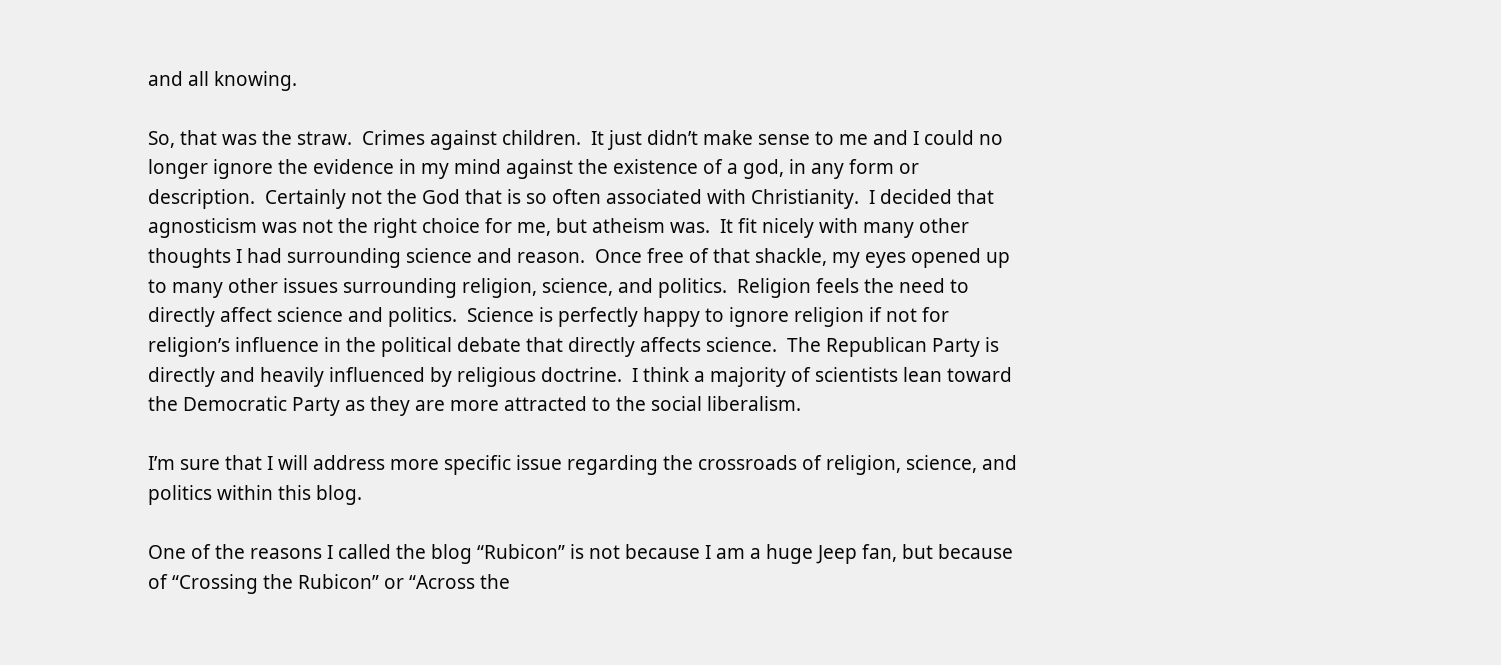and all knowing.

So, that was the straw.  Crimes against children.  It just didn’t make sense to me and I could no longer ignore the evidence in my mind against the existence of a god, in any form or description.  Certainly not the God that is so often associated with Christianity.  I decided that agnosticism was not the right choice for me, but atheism was.  It fit nicely with many other thoughts I had surrounding science and reason.  Once free of that shackle, my eyes opened up to many other issues surrounding religion, science, and politics.  Religion feels the need to directly affect science and politics.  Science is perfectly happy to ignore religion if not for religion’s influence in the political debate that directly affects science.  The Republican Party is directly and heavily influenced by religious doctrine.  I think a majority of scientists lean toward the Democratic Party as they are more attracted to the social liberalism.

I’m sure that I will address more specific issue regarding the crossroads of religion, science, and politics within this blog.

One of the reasons I called the blog “Rubicon” is not because I am a huge Jeep fan, but because of “Crossing the Rubicon” or “Across the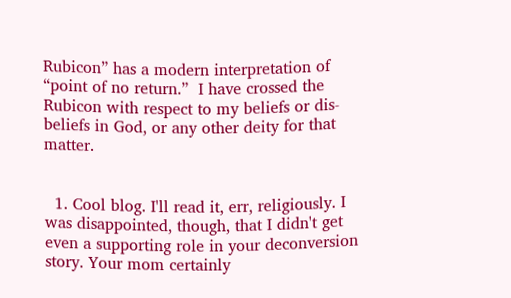Rubicon” has a modern interpretation of “point of no return.”  I have crossed the Rubicon with respect to my beliefs or dis-beliefs in God, or any other deity for that matter.


  1. Cool blog. I'll read it, err, religiously. I was disappointed, though, that I didn't get even a supporting role in your deconversion story. Your mom certainly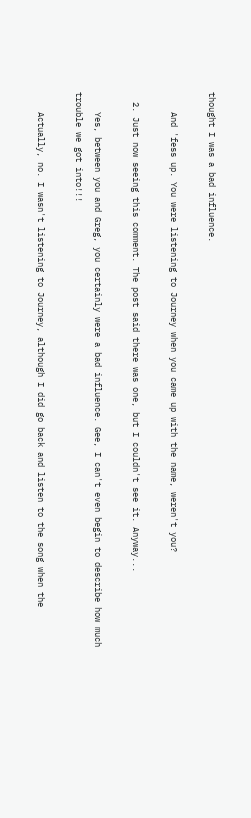thought I was a bad influence.

    And 'fess up. You were listening to Journey when you came up with the name, weren't you?

  2. Just now seeing this comment. The post said there was one, but I couldn't see it. Anyway...

    Yes, between you and Greg, you certainly were a bad influence. Gee, I can't even begin to describe how much trouble we got into!!!

    Actually, no. I wasn't listening to Journey, although I did go back and listen to the song when the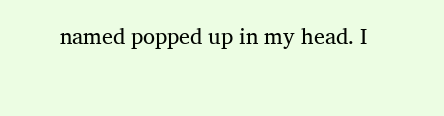named popped up in my head. I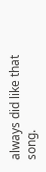always did like that song.